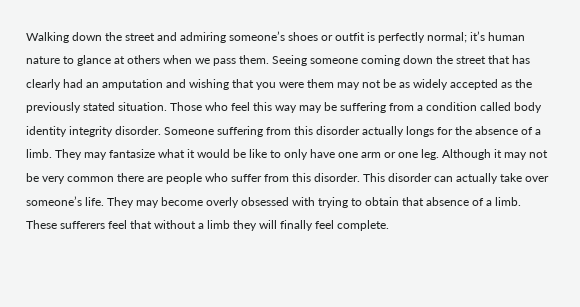Walking down the street and admiring someone’s shoes or outfit is perfectly normal; it’s human nature to glance at others when we pass them. Seeing someone coming down the street that has clearly had an amputation and wishing that you were them may not be as widely accepted as the previously stated situation. Those who feel this way may be suffering from a condition called body identity integrity disorder. Someone suffering from this disorder actually longs for the absence of a limb. They may fantasize what it would be like to only have one arm or one leg. Although it may not be very common there are people who suffer from this disorder. This disorder can actually take over someone’s life. They may become overly obsessed with trying to obtain that absence of a limb. These sufferers feel that without a limb they will finally feel complete.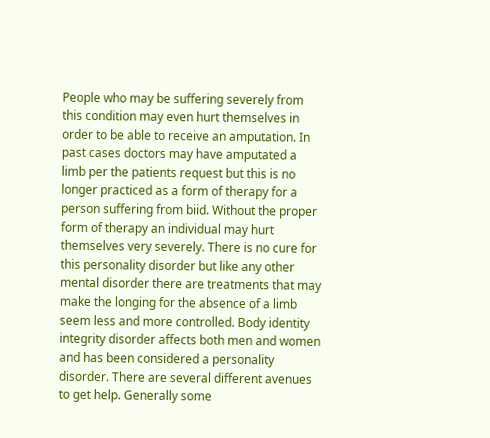People who may be suffering severely from this condition may even hurt themselves in order to be able to receive an amputation. In past cases doctors may have amputated a limb per the patients request but this is no longer practiced as a form of therapy for a person suffering from biid. Without the proper form of therapy an individual may hurt themselves very severely. There is no cure for this personality disorder but like any other mental disorder there are treatments that may make the longing for the absence of a limb seem less and more controlled. Body identity integrity disorder affects both men and women and has been considered a personality disorder. There are several different avenues to get help. Generally some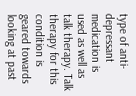type of anti-depressant medication is used as well as talk therapy. Talk therapy for this condition is geared towards looking at past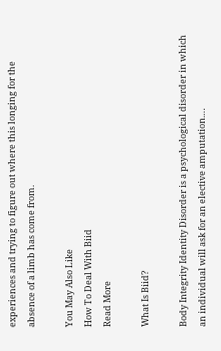experiences and trying to figure out where this longing for the absence of a limb has come from.

You May Also Like
How To Deal With Biid
Read More

What Is Biid?

Body Integrity Identity Disorder is a psychological disorder in which an individual will ask for an elective amputation.…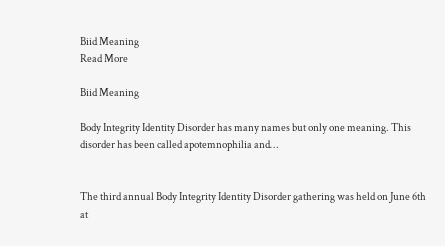Biid Meaning
Read More

Biid Meaning

Body Integrity Identity Disorder has many names but only one meaning. This disorder has been called apotemnophilia and…


The third annual Body Integrity Identity Disorder gathering was held on June 6th at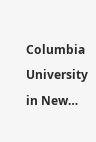Columbia University in New…